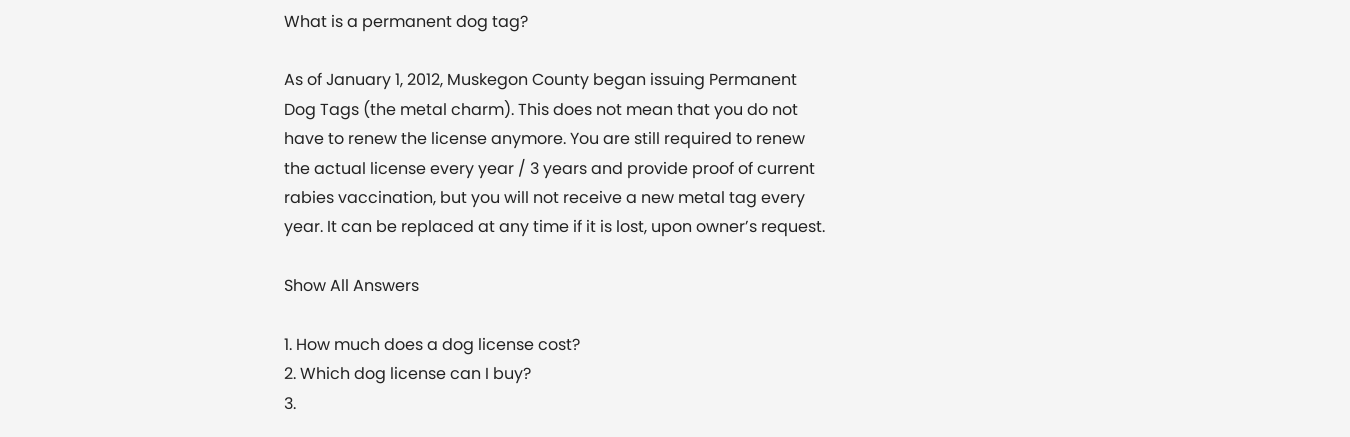What is a permanent dog tag?

As of January 1, 2012, Muskegon County began issuing Permanent Dog Tags (the metal charm). This does not mean that you do not have to renew the license anymore. You are still required to renew the actual license every year / 3 years and provide proof of current rabies vaccination, but you will not receive a new metal tag every year. It can be replaced at any time if it is lost, upon owner’s request.

Show All Answers

1. How much does a dog license cost?
2. Which dog license can I buy?
3.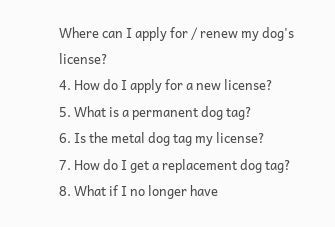Where can I apply for / renew my dog's license?
4. How do I apply for a new license?
5. What is a permanent dog tag?
6. Is the metal dog tag my license?
7. How do I get a replacement dog tag?
8. What if I no longer have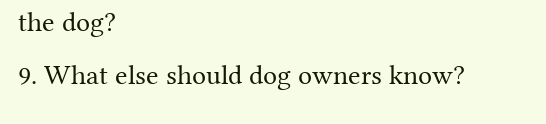the dog?
9. What else should dog owners know?